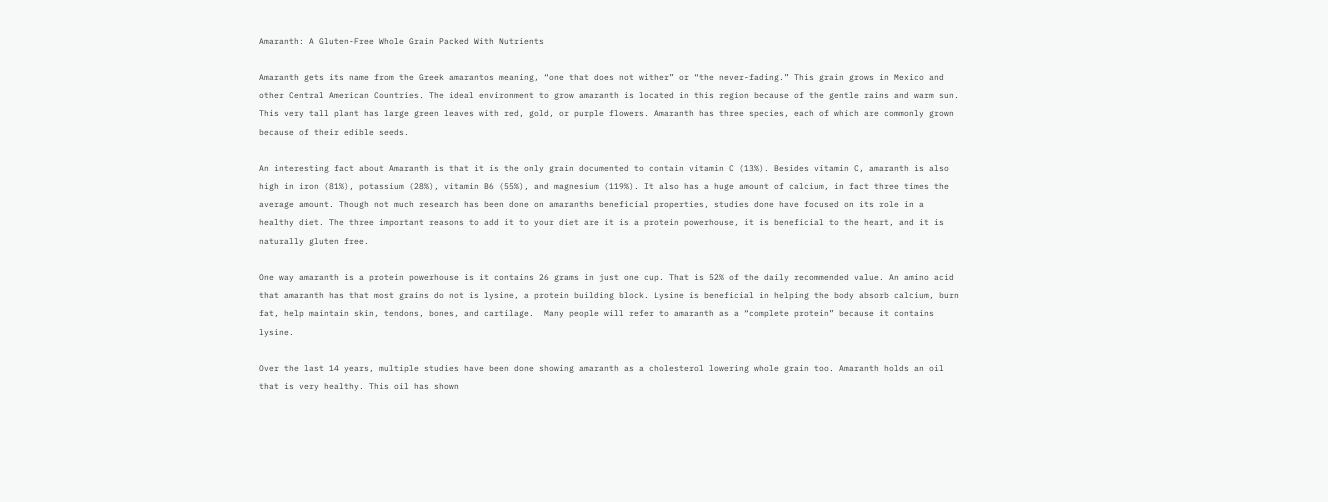Amaranth: A Gluten-Free Whole Grain Packed With Nutrients

Amaranth gets its name from the Greek amarantos meaning, “one that does not wither” or “the never-fading.” This grain grows in Mexico and other Central American Countries. The ideal environment to grow amaranth is located in this region because of the gentle rains and warm sun. This very tall plant has large green leaves with red, gold, or purple flowers. Amaranth has three species, each of which are commonly grown because of their edible seeds.

An interesting fact about Amaranth is that it is the only grain documented to contain vitamin C (13%). Besides vitamin C, amaranth is also high in iron (81%), potassium (28%), vitamin B6 (55%), and magnesium (119%). It also has a huge amount of calcium, in fact three times the average amount. Though not much research has been done on amaranths beneficial properties, studies done have focused on its role in a healthy diet. The three important reasons to add it to your diet are it is a protein powerhouse, it is beneficial to the heart, and it is naturally gluten free.

One way amaranth is a protein powerhouse is it contains 26 grams in just one cup. That is 52% of the daily recommended value. An amino acid that amaranth has that most grains do not is lysine, a protein building block. Lysine is beneficial in helping the body absorb calcium, burn fat, help maintain skin, tendons, bones, and cartilage.  Many people will refer to amaranth as a “complete protein” because it contains lysine.

Over the last 14 years, multiple studies have been done showing amaranth as a cholesterol lowering whole grain too. Amaranth holds an oil that is very healthy. This oil has shown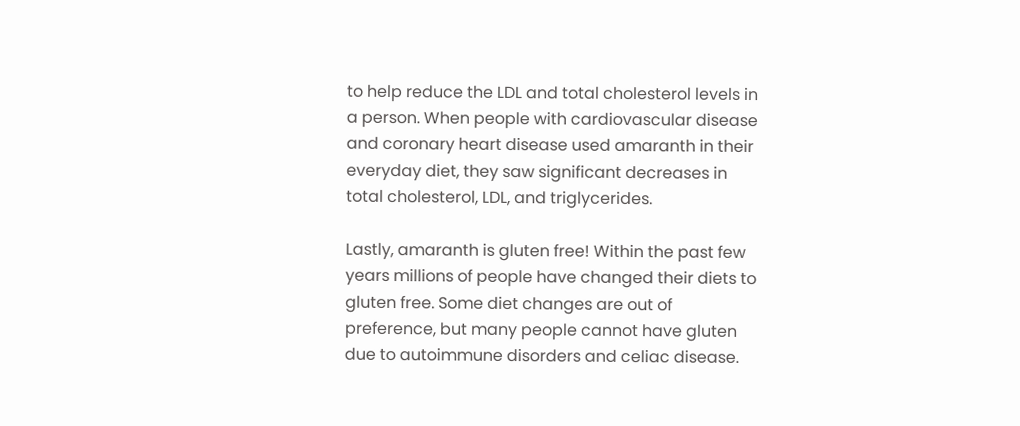to help reduce the LDL and total cholesterol levels in a person. When people with cardiovascular disease and coronary heart disease used amaranth in their everyday diet, they saw significant decreases in total cholesterol, LDL, and triglycerides.

Lastly, amaranth is gluten free! Within the past few years millions of people have changed their diets to gluten free. Some diet changes are out of preference, but many people cannot have gluten due to autoimmune disorders and celiac disease.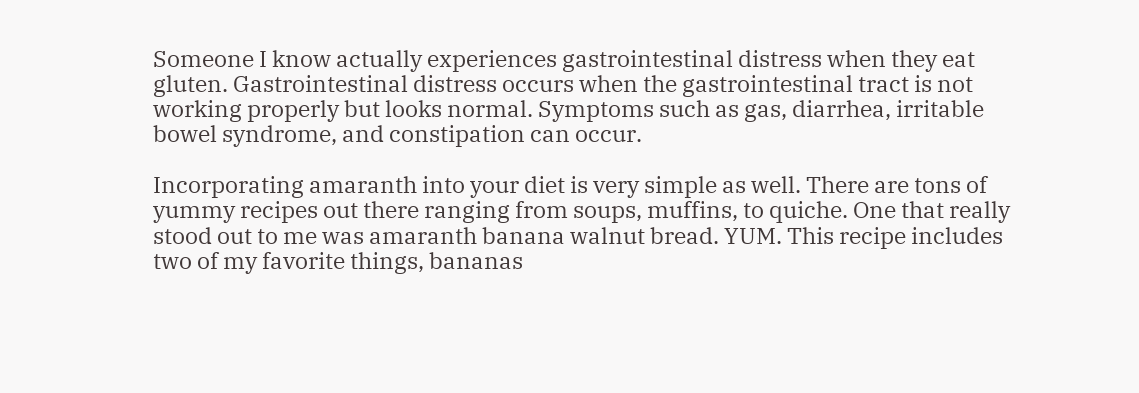Someone I know actually experiences gastrointestinal distress when they eat gluten. Gastrointestinal distress occurs when the gastrointestinal tract is not working properly but looks normal. Symptoms such as gas, diarrhea, irritable bowel syndrome, and constipation can occur.

Incorporating amaranth into your diet is very simple as well. There are tons of yummy recipes out there ranging from soups, muffins, to quiche. One that really stood out to me was amaranth banana walnut bread. YUM. This recipe includes two of my favorite things, bananas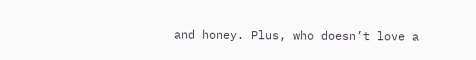and honey. Plus, who doesn’t love a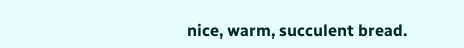nice, warm, succulent bread.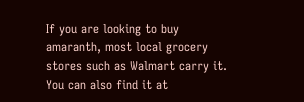If you are looking to buy amaranth, most local grocery stores such as Walmart carry it. You can also find it at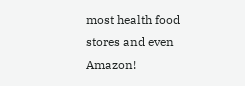most health food stores and even Amazon!